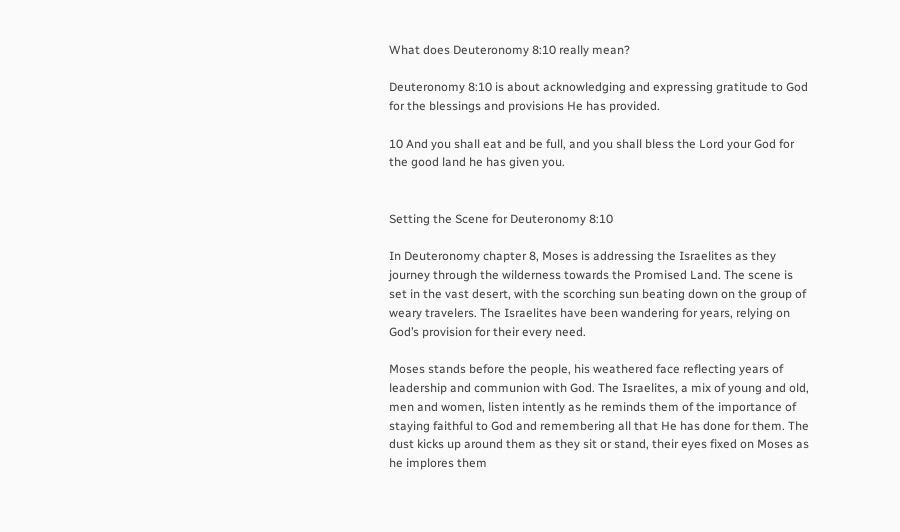What does Deuteronomy 8:10 really mean?

Deuteronomy 8:10 is about acknowledging and expressing gratitude to God for the blessings and provisions He has provided.

10 And you shall eat and be full, and you shall bless the Lord your God for the good land he has given you.


Setting the Scene for Deuteronomy 8:10

In Deuteronomy chapter 8, Moses is addressing the Israelites as they journey through the wilderness towards the Promised Land. The scene is set in the vast desert, with the scorching sun beating down on the group of weary travelers. The Israelites have been wandering for years, relying on God’s provision for their every need.

Moses stands before the people, his weathered face reflecting years of leadership and communion with God. The Israelites, a mix of young and old, men and women, listen intently as he reminds them of the importance of staying faithful to God and remembering all that He has done for them. The dust kicks up around them as they sit or stand, their eyes fixed on Moses as he implores them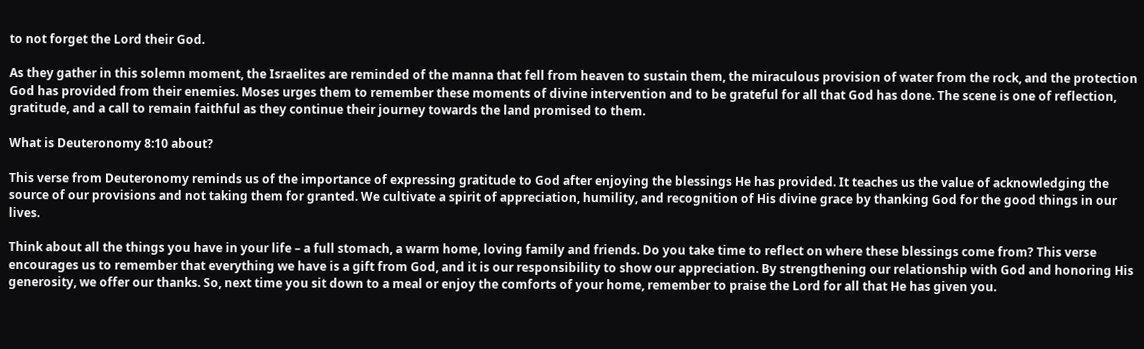to not forget the Lord their God.

As they gather in this solemn moment, the Israelites are reminded of the manna that fell from heaven to sustain them, the miraculous provision of water from the rock, and the protection God has provided from their enemies. Moses urges them to remember these moments of divine intervention and to be grateful for all that God has done. The scene is one of reflection, gratitude, and a call to remain faithful as they continue their journey towards the land promised to them.

What is Deuteronomy 8:10 about?

This verse from Deuteronomy reminds us of the importance of expressing gratitude to God after enjoying the blessings He has provided. It teaches us the value of acknowledging the source of our provisions and not taking them for granted. We cultivate a spirit of appreciation, humility, and recognition of His divine grace by thanking God for the good things in our lives.

Think about all the things you have in your life – a full stomach, a warm home, loving family and friends. Do you take time to reflect on where these blessings come from? This verse encourages us to remember that everything we have is a gift from God, and it is our responsibility to show our appreciation. By strengthening our relationship with God and honoring His generosity, we offer our thanks. So, next time you sit down to a meal or enjoy the comforts of your home, remember to praise the Lord for all that He has given you.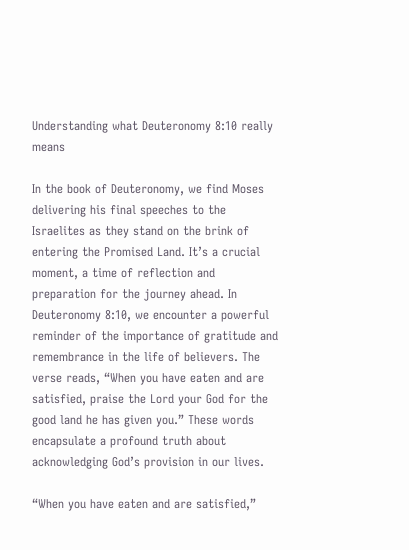Understanding what Deuteronomy 8:10 really means

In the book of Deuteronomy, we find Moses delivering his final speeches to the Israelites as they stand on the brink of entering the Promised Land. It’s a crucial moment, a time of reflection and preparation for the journey ahead. In Deuteronomy 8:10, we encounter a powerful reminder of the importance of gratitude and remembrance in the life of believers. The verse reads, “When you have eaten and are satisfied, praise the Lord your God for the good land he has given you.” These words encapsulate a profound truth about acknowledging God’s provision in our lives.

“When you have eaten and are satisfied,”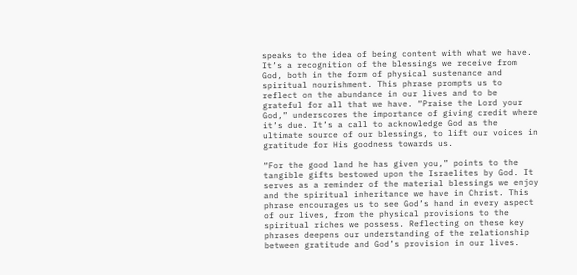speaks to the idea of being content with what we have. It’s a recognition of the blessings we receive from God, both in the form of physical sustenance and spiritual nourishment. This phrase prompts us to reflect on the abundance in our lives and to be grateful for all that we have. “Praise the Lord your God,” underscores the importance of giving credit where it’s due. It’s a call to acknowledge God as the ultimate source of our blessings, to lift our voices in gratitude for His goodness towards us.

“For the good land he has given you,” points to the tangible gifts bestowed upon the Israelites by God. It serves as a reminder of the material blessings we enjoy and the spiritual inheritance we have in Christ. This phrase encourages us to see God’s hand in every aspect of our lives, from the physical provisions to the spiritual riches we possess. Reflecting on these key phrases deepens our understanding of the relationship between gratitude and God’s provision in our lives.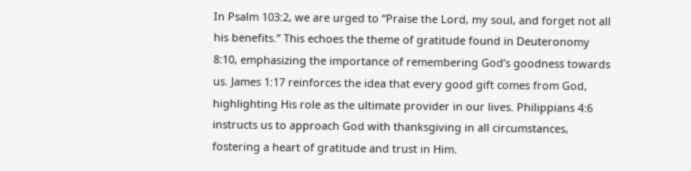In Psalm 103:2, we are urged to “Praise the Lord, my soul, and forget not all his benefits.” This echoes the theme of gratitude found in Deuteronomy 8:10, emphasizing the importance of remembering God’s goodness towards us. James 1:17 reinforces the idea that every good gift comes from God, highlighting His role as the ultimate provider in our lives. Philippians 4:6 instructs us to approach God with thanksgiving in all circumstances, fostering a heart of gratitude and trust in Him.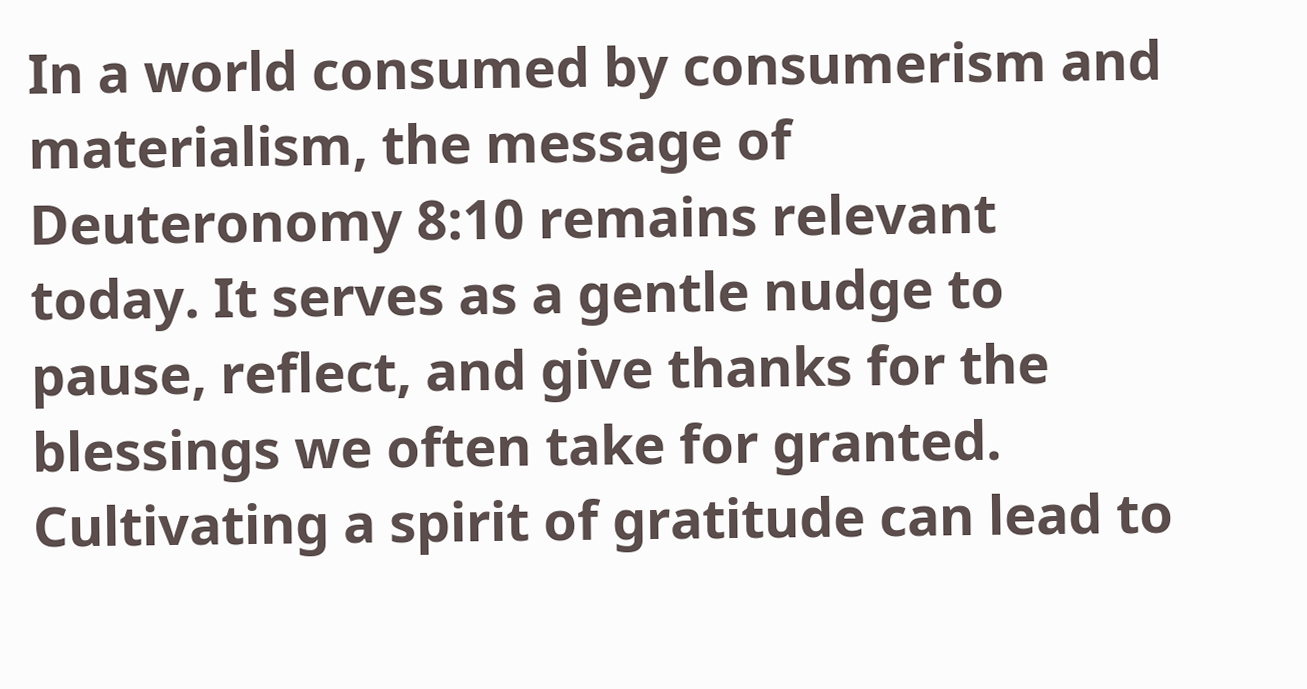In a world consumed by consumerism and materialism, the message of Deuteronomy 8:10 remains relevant today. It serves as a gentle nudge to pause, reflect, and give thanks for the blessings we often take for granted. Cultivating a spirit of gratitude can lead to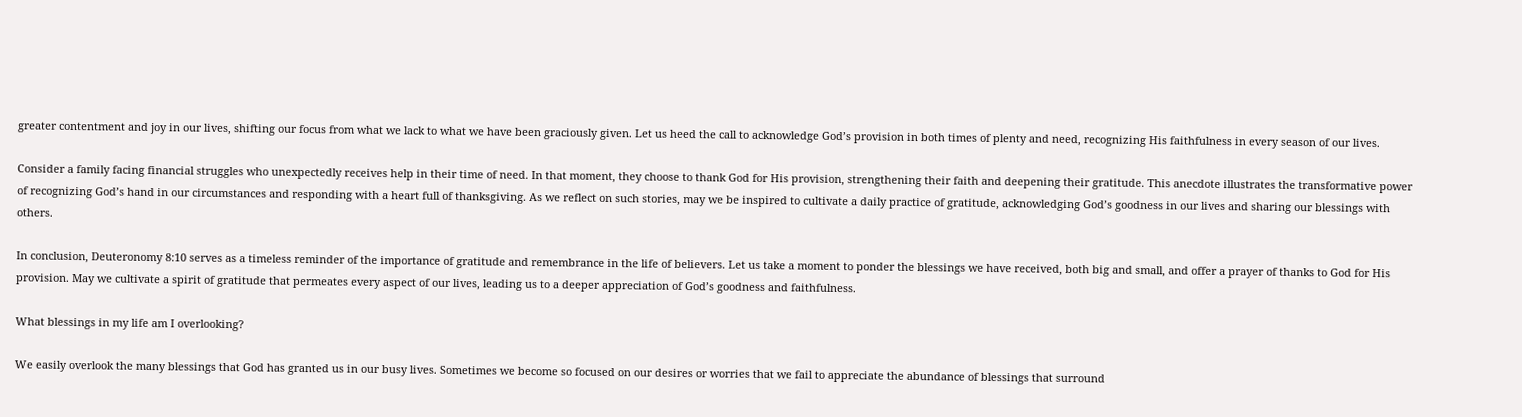greater contentment and joy in our lives, shifting our focus from what we lack to what we have been graciously given. Let us heed the call to acknowledge God’s provision in both times of plenty and need, recognizing His faithfulness in every season of our lives.

Consider a family facing financial struggles who unexpectedly receives help in their time of need. In that moment, they choose to thank God for His provision, strengthening their faith and deepening their gratitude. This anecdote illustrates the transformative power of recognizing God’s hand in our circumstances and responding with a heart full of thanksgiving. As we reflect on such stories, may we be inspired to cultivate a daily practice of gratitude, acknowledging God’s goodness in our lives and sharing our blessings with others.

In conclusion, Deuteronomy 8:10 serves as a timeless reminder of the importance of gratitude and remembrance in the life of believers. Let us take a moment to ponder the blessings we have received, both big and small, and offer a prayer of thanks to God for His provision. May we cultivate a spirit of gratitude that permeates every aspect of our lives, leading us to a deeper appreciation of God’s goodness and faithfulness.

What blessings in my life am I overlooking?

We easily overlook the many blessings that God has granted us in our busy lives. Sometimes we become so focused on our desires or worries that we fail to appreciate the abundance of blessings that surround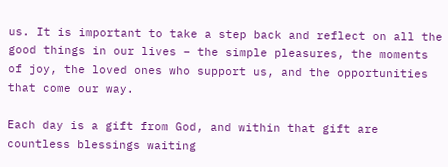us. It is important to take a step back and reflect on all the good things in our lives – the simple pleasures, the moments of joy, the loved ones who support us, and the opportunities that come our way.

Each day is a gift from God, and within that gift are countless blessings waiting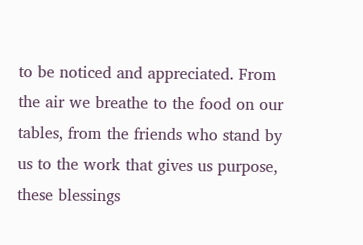to be noticed and appreciated. From the air we breathe to the food on our tables, from the friends who stand by us to the work that gives us purpose, these blessings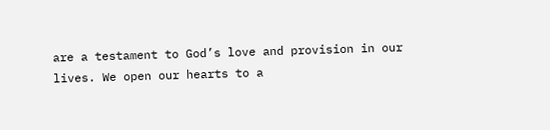are a testament to God’s love and provision in our lives. We open our hearts to a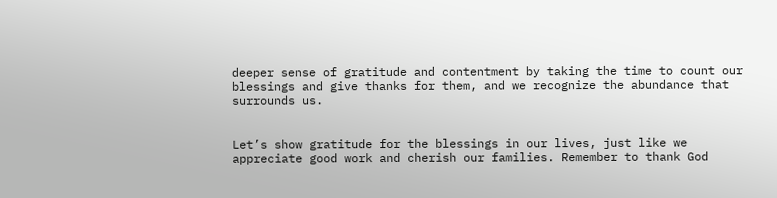deeper sense of gratitude and contentment by taking the time to count our blessings and give thanks for them, and we recognize the abundance that surrounds us.


Let’s show gratitude for the blessings in our lives, just like we appreciate good work and cherish our families. Remember to thank God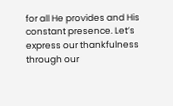for all He provides and His constant presence. Let’s express our thankfulness through our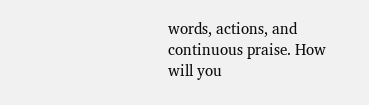words, actions, and continuous praise. How will you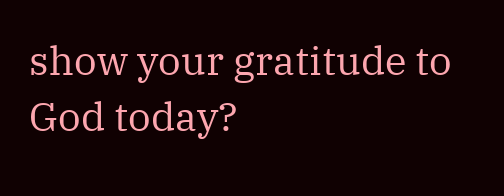show your gratitude to God today?